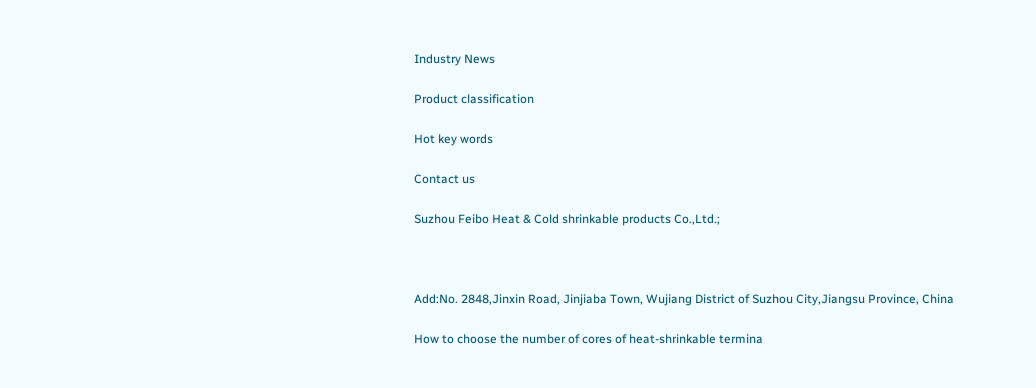Industry News

Product classification

Hot key words

Contact us

Suzhou Feibo Heat & Cold shrinkable products Co.,Ltd.;



Add:No. 2848,Jinxin Road, Jinjiaba Town, Wujiang District of Suzhou City,Jiangsu Province, China

How to choose the number of cores of heat-shrinkable termina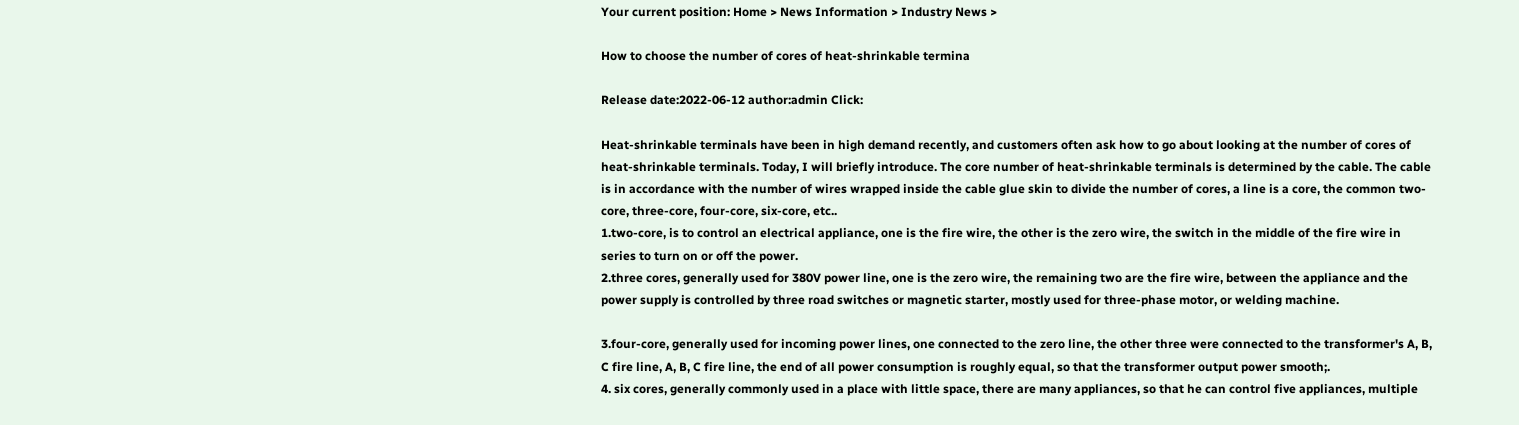Your current position: Home > News Information > Industry News >

How to choose the number of cores of heat-shrinkable termina

Release date:2022-06-12 author:admin Click:

Heat-shrinkable terminals have been in high demand recently, and customers often ask how to go about looking at the number of cores of heat-shrinkable terminals. Today, I will briefly introduce. The core number of heat-shrinkable terminals is determined by the cable. The cable is in accordance with the number of wires wrapped inside the cable glue skin to divide the number of cores, a line is a core, the common two-core, three-core, four-core, six-core, etc..
1.two-core, is to control an electrical appliance, one is the fire wire, the other is the zero wire, the switch in the middle of the fire wire in series to turn on or off the power.
2.three cores, generally used for 380V power line, one is the zero wire, the remaining two are the fire wire, between the appliance and the power supply is controlled by three road switches or magnetic starter, mostly used for three-phase motor, or welding machine.

3.four-core, generally used for incoming power lines, one connected to the zero line, the other three were connected to the transformer's A, B, C fire line, A, B, C fire line, the end of all power consumption is roughly equal, so that the transformer output power smooth;.
4. six cores, generally commonly used in a place with little space, there are many appliances, so that he can control five appliances, multiple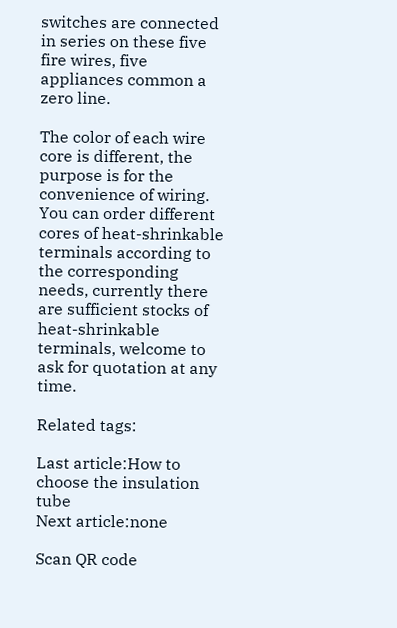switches are connected in series on these five fire wires, five appliances common a zero line.

The color of each wire core is different, the purpose is for the convenience of wiring.
You can order different cores of heat-shrinkable terminals according to the corresponding needs, currently there are sufficient stocks of heat-shrinkable terminals, welcome to ask for quotation at any time.

Related tags:

Last article:How to choose the insulation tube
Next article:none

Scan QR code